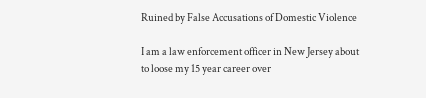Ruined by False Accusations of Domestic Violence

I am a law enforcement officer in New Jersey about to loose my 15 year career over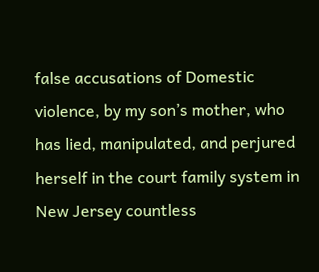false accusations of Domestic violence, by my son’s mother, who has lied, manipulated, and perjured herself in the court family system in New Jersey countless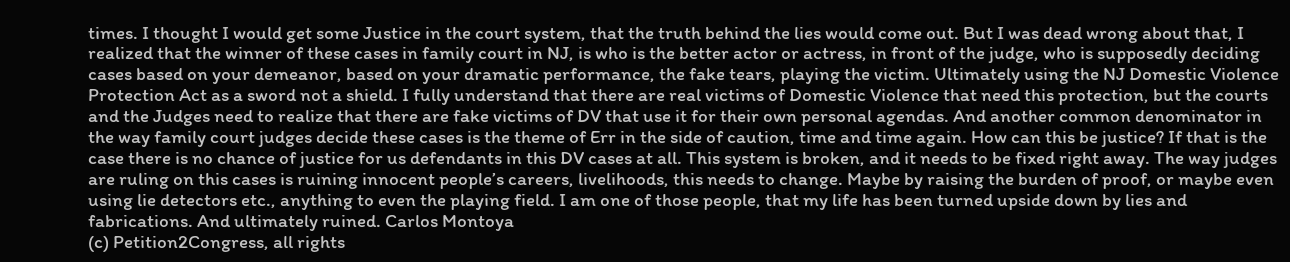times. I thought I would get some Justice in the court system, that the truth behind the lies would come out. But I was dead wrong about that, I realized that the winner of these cases in family court in NJ, is who is the better actor or actress, in front of the judge, who is supposedly deciding cases based on your demeanor, based on your dramatic performance, the fake tears, playing the victim. Ultimately using the NJ Domestic Violence Protection Act as a sword not a shield. I fully understand that there are real victims of Domestic Violence that need this protection, but the courts and the Judges need to realize that there are fake victims of DV that use it for their own personal agendas. And another common denominator in the way family court judges decide these cases is the theme of Err in the side of caution, time and time again. How can this be justice? If that is the case there is no chance of justice for us defendants in this DV cases at all. This system is broken, and it needs to be fixed right away. The way judges are ruling on this cases is ruining innocent people’s careers, livelihoods, this needs to change. Maybe by raising the burden of proof, or maybe even using lie detectors etc., anything to even the playing field. I am one of those people, that my life has been turned upside down by lies and fabrications. And ultimately ruined. Carlos Montoya
(c) Petition2Congress, all rights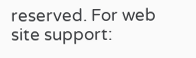reserved. For web site support: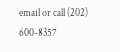email or call (202) 600-8357